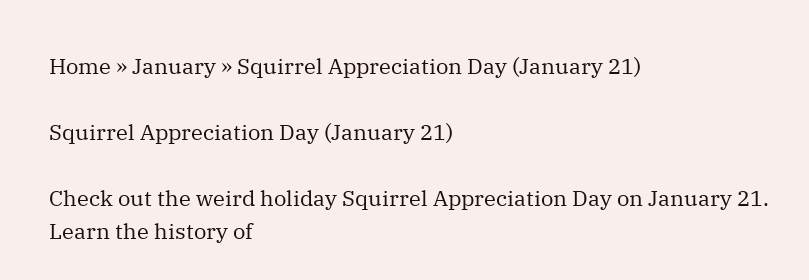Home » January » Squirrel Appreciation Day (January 21)

Squirrel Appreciation Day (January 21)

Check out the weird holiday Squirrel Appreciation Day on January 21. Learn the history of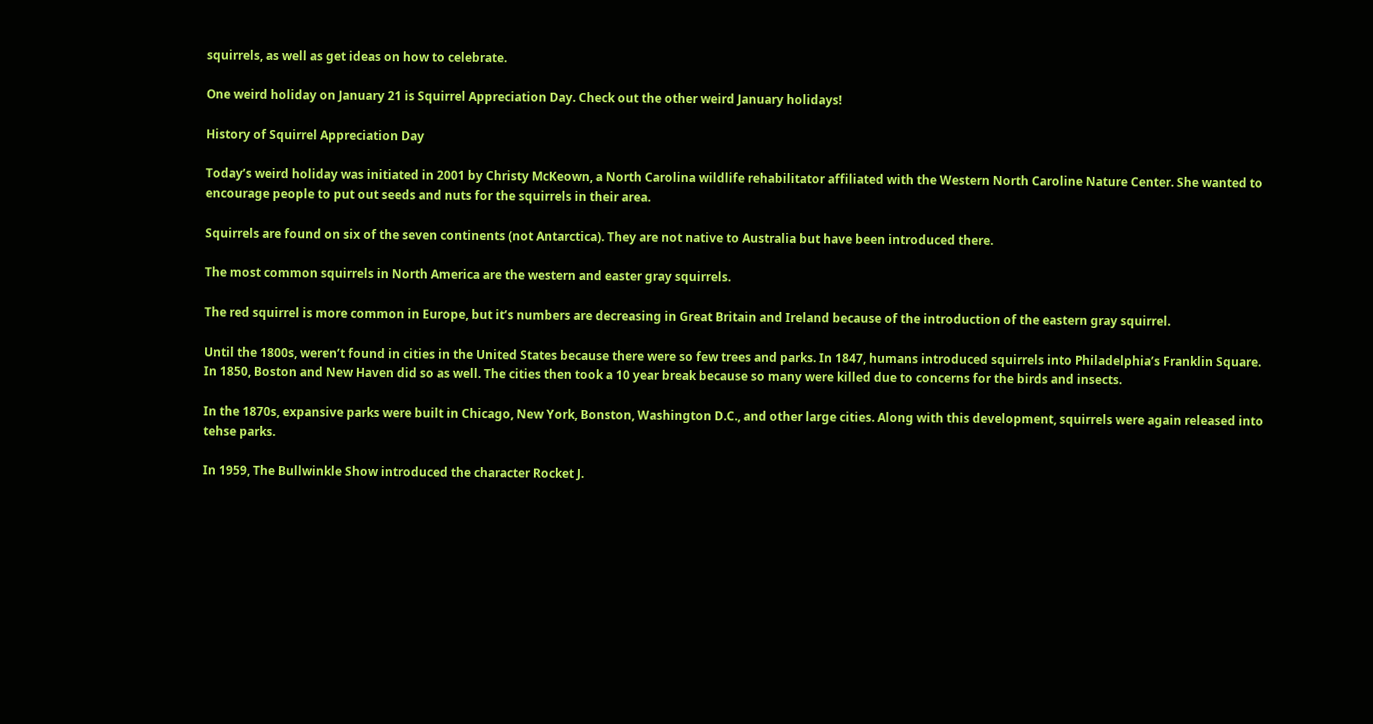squirrels, as well as get ideas on how to celebrate.

One weird holiday on January 21 is Squirrel Appreciation Day. Check out the other weird January holidays!

History of Squirrel Appreciation Day

Today’s weird holiday was initiated in 2001 by Christy McKeown, a North Carolina wildlife rehabilitator affiliated with the Western North Caroline Nature Center. She wanted to encourage people to put out seeds and nuts for the squirrels in their area.

Squirrels are found on six of the seven continents (not Antarctica). They are not native to Australia but have been introduced there.

The most common squirrels in North America are the western and easter gray squirrels.

The red squirrel is more common in Europe, but it’s numbers are decreasing in Great Britain and Ireland because of the introduction of the eastern gray squirrel.

Until the 1800s, weren’t found in cities in the United States because there were so few trees and parks. In 1847, humans introduced squirrels into Philadelphia’s Franklin Square. In 1850, Boston and New Haven did so as well. The cities then took a 10 year break because so many were killed due to concerns for the birds and insects.

In the 1870s, expansive parks were built in Chicago, New York, Bonston, Washington D.C., and other large cities. Along with this development, squirrels were again released into tehse parks.

In 1959, The Bullwinkle Show introduced the character Rocket J.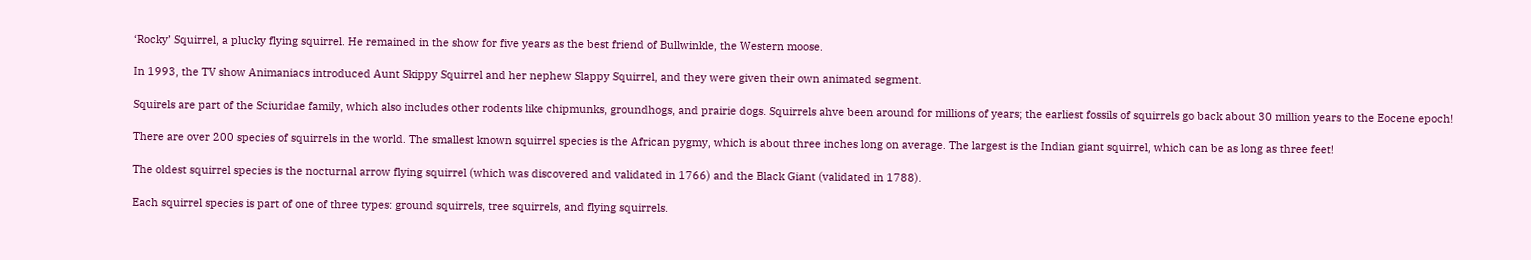‘Rocky’ Squirrel, a plucky flying squirrel. He remained in the show for five years as the best friend of Bullwinkle, the Western moose.

In 1993, the TV show Animaniacs introduced Aunt Skippy Squirrel and her nephew Slappy Squirrel, and they were given their own animated segment.

Squirels are part of the Sciuridae family, which also includes other rodents like chipmunks, groundhogs, and prairie dogs. Squirrels ahve been around for millions of years; the earliest fossils of squirrels go back about 30 million years to the Eocene epoch!

There are over 200 species of squirrels in the world. The smallest known squirrel species is the African pygmy, which is about three inches long on average. The largest is the Indian giant squirrel, which can be as long as three feet!

The oldest squirrel species is the nocturnal arrow flying squirrel (which was discovered and validated in 1766) and the Black Giant (validated in 1788).

Each squirrel species is part of one of three types: ground squirrels, tree squirrels, and flying squirrels.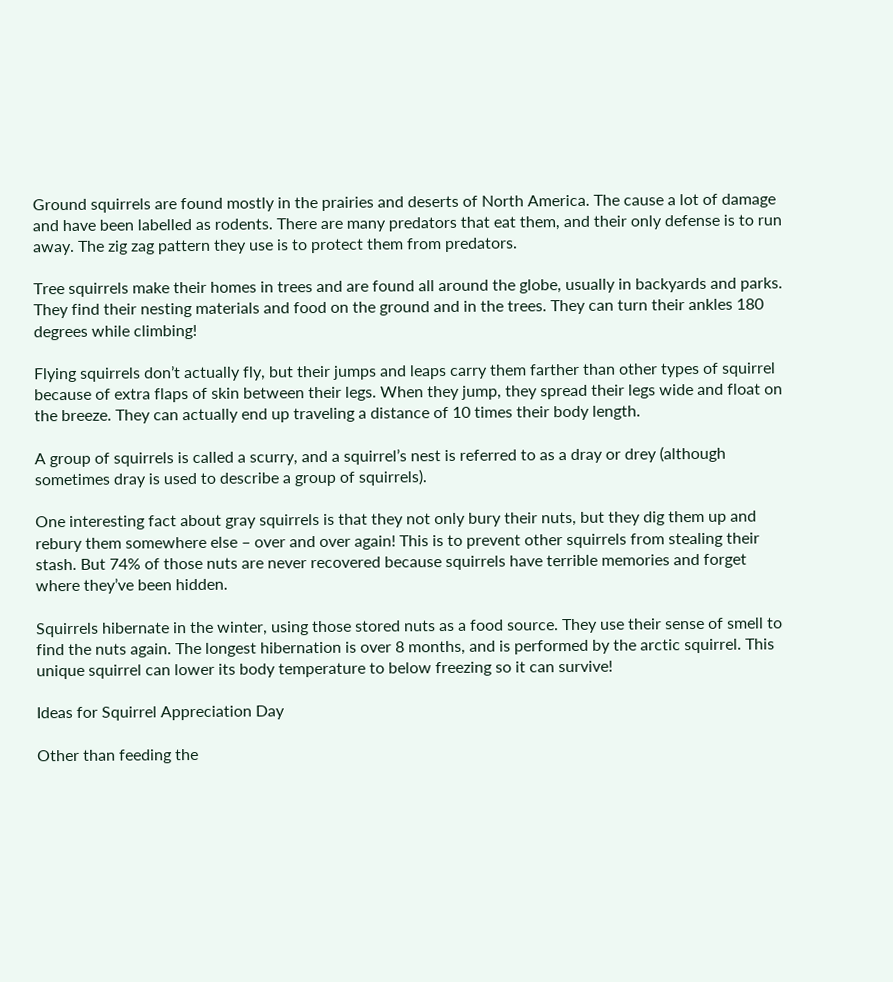Ground squirrels are found mostly in the prairies and deserts of North America. The cause a lot of damage and have been labelled as rodents. There are many predators that eat them, and their only defense is to run away. The zig zag pattern they use is to protect them from predators.

Tree squirrels make their homes in trees and are found all around the globe, usually in backyards and parks. They find their nesting materials and food on the ground and in the trees. They can turn their ankles 180 degrees while climbing!

Flying squirrels don’t actually fly, but their jumps and leaps carry them farther than other types of squirrel because of extra flaps of skin between their legs. When they jump, they spread their legs wide and float on the breeze. They can actually end up traveling a distance of 10 times their body length.

A group of squirrels is called a scurry, and a squirrel’s nest is referred to as a dray or drey (although sometimes dray is used to describe a group of squirrels).

One interesting fact about gray squirrels is that they not only bury their nuts, but they dig them up and rebury them somewhere else – over and over again! This is to prevent other squirrels from stealing their stash. But 74% of those nuts are never recovered because squirrels have terrible memories and forget where they’ve been hidden.

Squirrels hibernate in the winter, using those stored nuts as a food source. They use their sense of smell to find the nuts again. The longest hibernation is over 8 months, and is performed by the arctic squirrel. This unique squirrel can lower its body temperature to below freezing so it can survive!

Ideas for Squirrel Appreciation Day

Other than feeding the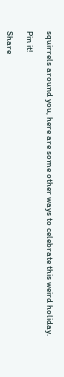squirrels around you, here are some other ways to celebrate this weird holiday.

Pin it!

Share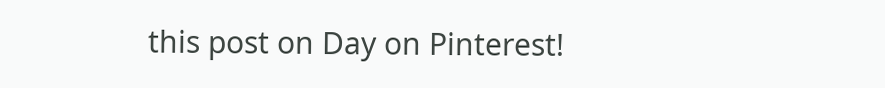this post on Day on Pinterest!